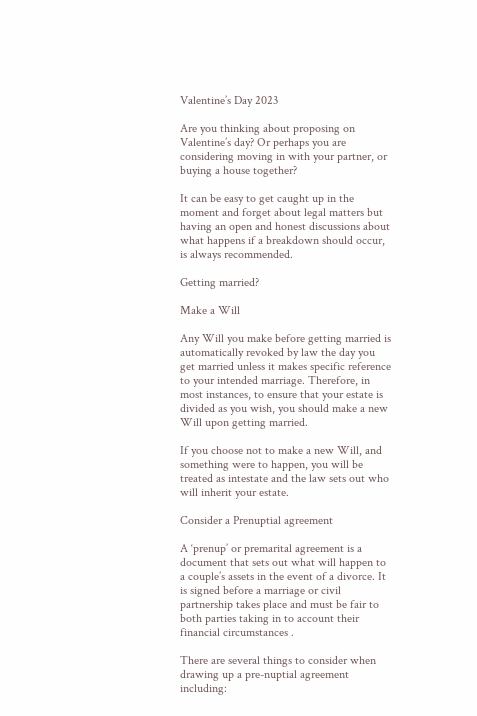Valentine’s Day 2023

Are you thinking about proposing on Valentine’s day? Or perhaps you are considering moving in with your partner, or buying a house together?

It can be easy to get caught up in the moment and forget about legal matters but having an open and honest discussions about what happens if a breakdown should occur, is always recommended.

Getting married?

Make a Will

Any Will you make before getting married is automatically revoked by law the day you get married unless it makes specific reference to your intended marriage. Therefore, in most instances, to ensure that your estate is divided as you wish, you should make a new Will upon getting married.

If you choose not to make a new Will, and something were to happen, you will be treated as intestate and the law sets out who will inherit your estate.

Consider a Prenuptial agreement

A ‘prenup’ or premarital agreement is a document that sets out what will happen to a couple’s assets in the event of a divorce. It is signed before a marriage or civil partnership takes place and must be fair to both parties taking in to account their  financial circumstances .

There are several things to consider when drawing up a pre-nuptial agreement including: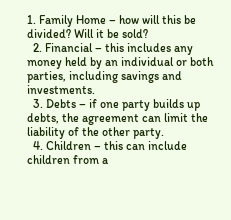1. Family Home – how will this be divided? Will it be sold?
  2. Financial – this includes any money held by an individual or both parties, including savings and investments.
  3. Debts – if one party builds up debts, the agreement can limit the liability of the other party.
  4. Children – this can include children from a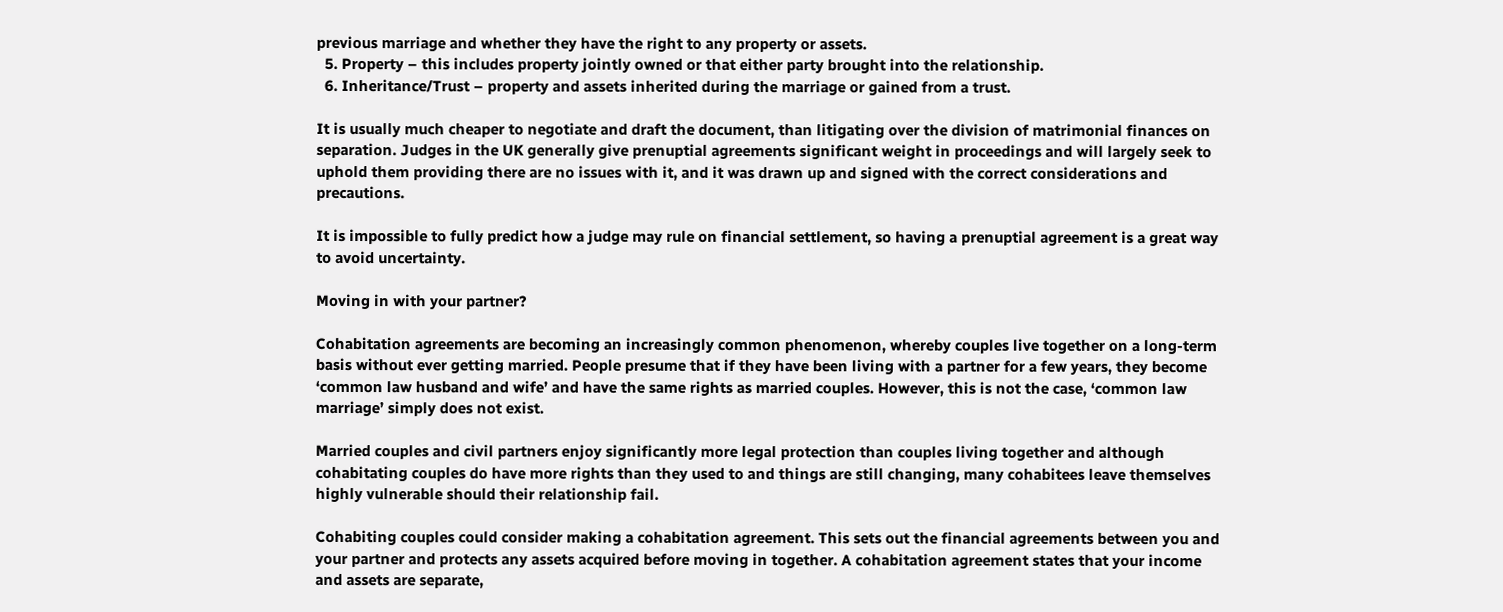previous marriage and whether they have the right to any property or assets.
  5. Property – this includes property jointly owned or that either party brought into the relationship.
  6. Inheritance/Trust – property and assets inherited during the marriage or gained from a trust.

It is usually much cheaper to negotiate and draft the document, than litigating over the division of matrimonial finances on separation. Judges in the UK generally give prenuptial agreements significant weight in proceedings and will largely seek to uphold them providing there are no issues with it, and it was drawn up and signed with the correct considerations and precautions.

It is impossible to fully predict how a judge may rule on financial settlement, so having a prenuptial agreement is a great way to avoid uncertainty.

Moving in with your partner?

Cohabitation agreements are becoming an increasingly common phenomenon, whereby couples live together on a long-term basis without ever getting married. People presume that if they have been living with a partner for a few years, they become ‘common law husband and wife’ and have the same rights as married couples. However, this is not the case, ‘common law marriage’ simply does not exist.

Married couples and civil partners enjoy significantly more legal protection than couples living together and although cohabitating couples do have more rights than they used to and things are still changing, many cohabitees leave themselves highly vulnerable should their relationship fail.

Cohabiting couples could consider making a cohabitation agreement. This sets out the financial agreements between you and your partner and protects any assets acquired before moving in together. A cohabitation agreement states that your income and assets are separate,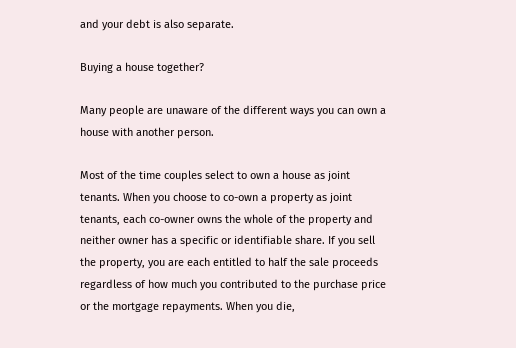and your debt is also separate.

Buying a house together?

Many people are unaware of the different ways you can own a house with another person.

Most of the time couples select to own a house as joint tenants. When you choose to co-own a property as joint tenants, each co-owner owns the whole of the property and neither owner has a specific or identifiable share. If you sell the property, you are each entitled to half the sale proceeds regardless of how much you contributed to the purchase price or the mortgage repayments. When you die,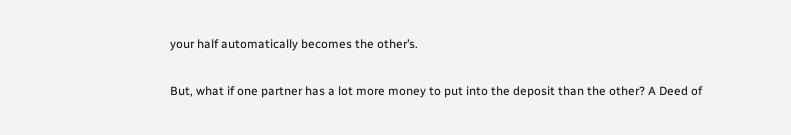your half automatically becomes the other’s.

But, what if one partner has a lot more money to put into the deposit than the other? A Deed of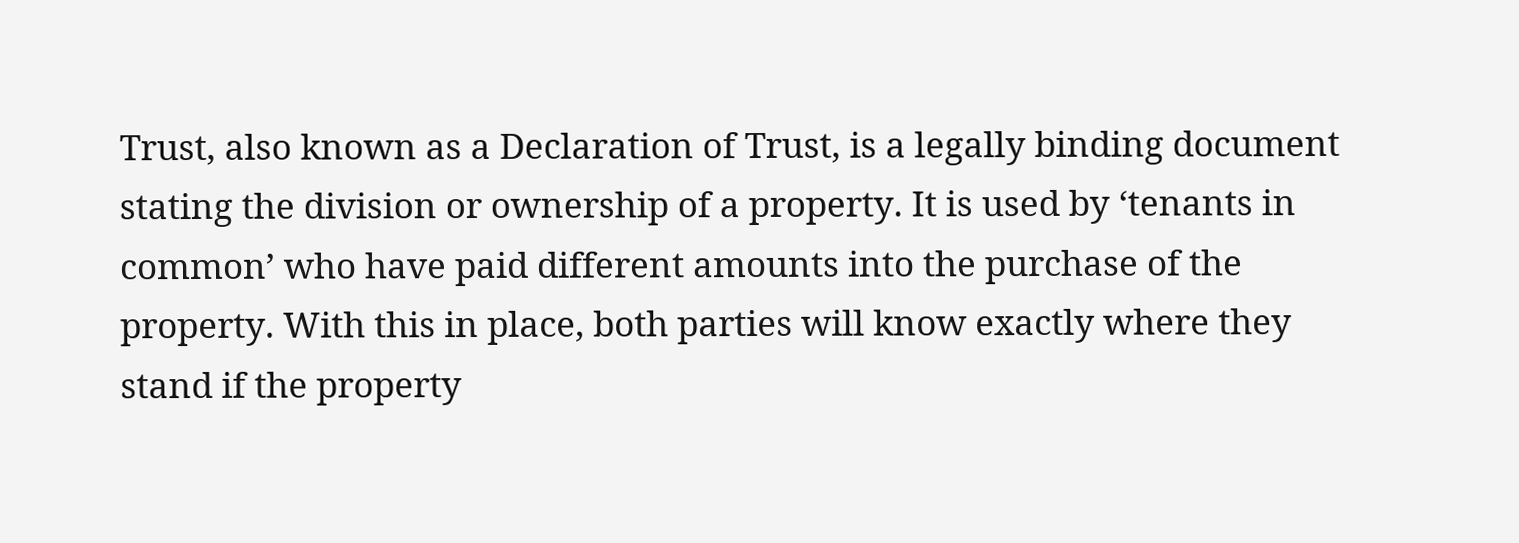Trust, also known as a Declaration of Trust, is a legally binding document stating the division or ownership of a property. It is used by ‘tenants in common’ who have paid different amounts into the purchase of the property. With this in place, both parties will know exactly where they stand if the property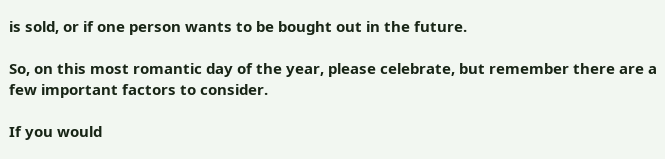is sold, or if one person wants to be bought out in the future.

So, on this most romantic day of the year, please celebrate, but remember there are a few important factors to consider.

If you would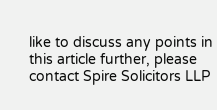like to discuss any points in this article further, please contact Spire Solicitors LLP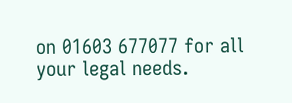on 01603 677077 for all your legal needs.